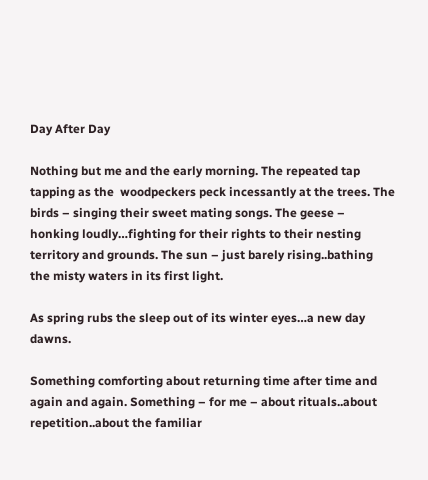Day After Day

Nothing but me and the early morning. The repeated tap tapping as the  woodpeckers peck incessantly at the trees. The birds – singing their sweet mating songs. The geese – honking loudly…fighting for their rights to their nesting territory and grounds. The sun – just barely rising..bathing the misty waters in its first light.

As spring rubs the sleep out of its winter eyes…a new day dawns.

Something comforting about returning time after time and again and again. Something – for me – about rituals..about repetition..about the familiar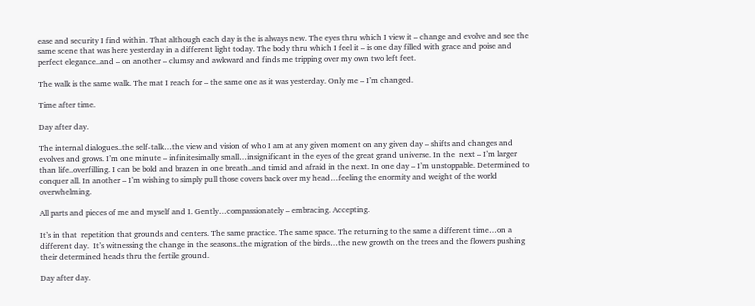ease and security I find within. That although each day is the is always new. The eyes thru which I view it – change and evolve and see the same scene that was here yesterday in a different light today. The body thru which I feel it – is one day filled with grace and poise and perfect elegance..and – on another – clumsy and awkward and finds me tripping over my own two left feet.

The walk is the same walk. The mat I reach for – the same one as it was yesterday. Only me – I’m changed.

Time after time.

Day after day.

The internal dialogues..the self-talk…the view and vision of who I am at any given moment on any given day – shifts and changes and evolves and grows. I’m one minute – infinitesimally small…insignificant in the eyes of the great grand universe. In the  next – I’m larger than life..overfilling. I can be bold and brazen in one breath..and timid and afraid in the next. In one day – I’m unstoppable. Determined to conquer all. In another – I’m wishing to simply pull those covers back over my head…feeling the enormity and weight of the world overwhelming.

All parts and pieces of me and myself and I. Gently…compassionately – embracing. Accepting.

It’s in that  repetition that grounds and centers. The same practice. The same space. The returning to the same a different time…on a different day.  It’s witnessing the change in the seasons..the migration of the birds…the new growth on the trees and the flowers pushing their determined heads thru the fertile ground.

Day after day.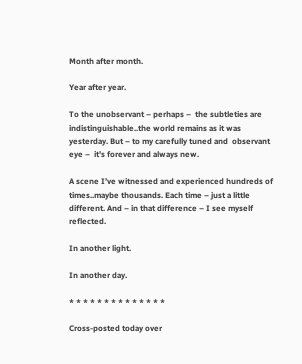Month after month.

Year after year.

To the unobservant – perhaps –  the subtleties are indistinguishable..the world remains as it was yesterday. But – to my carefully tuned and  observant eye –  it’s forever and always new.

A scene I’ve witnessed and experienced hundreds of times..maybe thousands. Each time – just a little different. And – in that difference – I see myself reflected.

In another light.

In another day.

* * * * * * * * * * * * * *

Cross-posted today over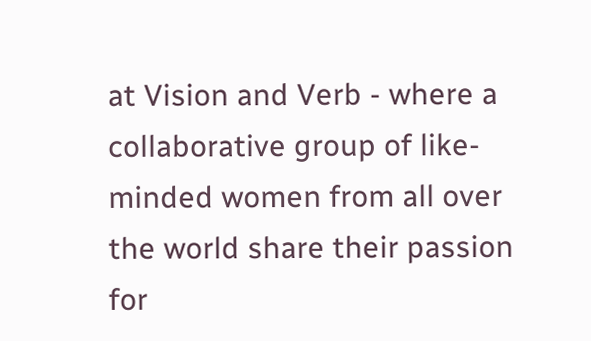at Vision and Verb - where a collaborative group of like-minded women from all over the world share their passion for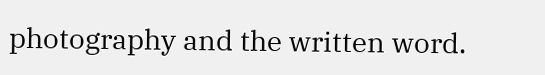photography and the written word.